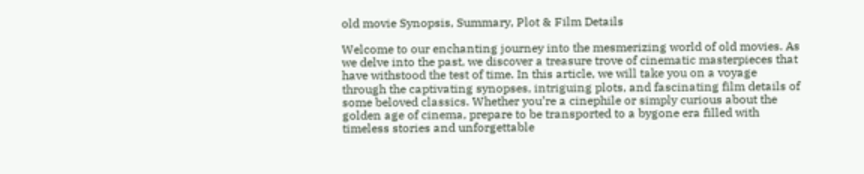old movie Synopsis, Summary, Plot & Film Details

Welcome to our enchanting journey into the mesmerizing world of old movies. As we delve into the past, we discover a treasure trove of cinematic masterpieces that have withstood the test of time. In this article, we will take you on a voyage through the captivating synopses, intriguing plots, and fascinating film details of some beloved classics. Whether you’re a cinephile or simply curious about the golden age of cinema, prepare to be transported to a bygone era filled with timeless stories and unforgettable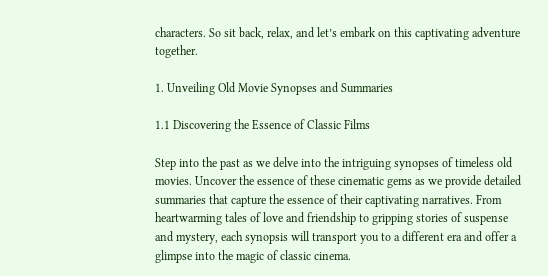characters. So sit back, relax, and let’s embark on this captivating adventure together.

1. Unveiling Old Movie Synopses and Summaries

1.1 Discovering the Essence of Classic Films

Step into the past as we delve into the intriguing synopses of timeless old movies. Uncover the essence of these cinematic gems as we provide detailed summaries that capture the essence of their captivating narratives. From heartwarming tales of love and friendship to gripping stories of suspense and mystery, each synopsis will transport you to a different era and offer a glimpse into the magic of classic cinema.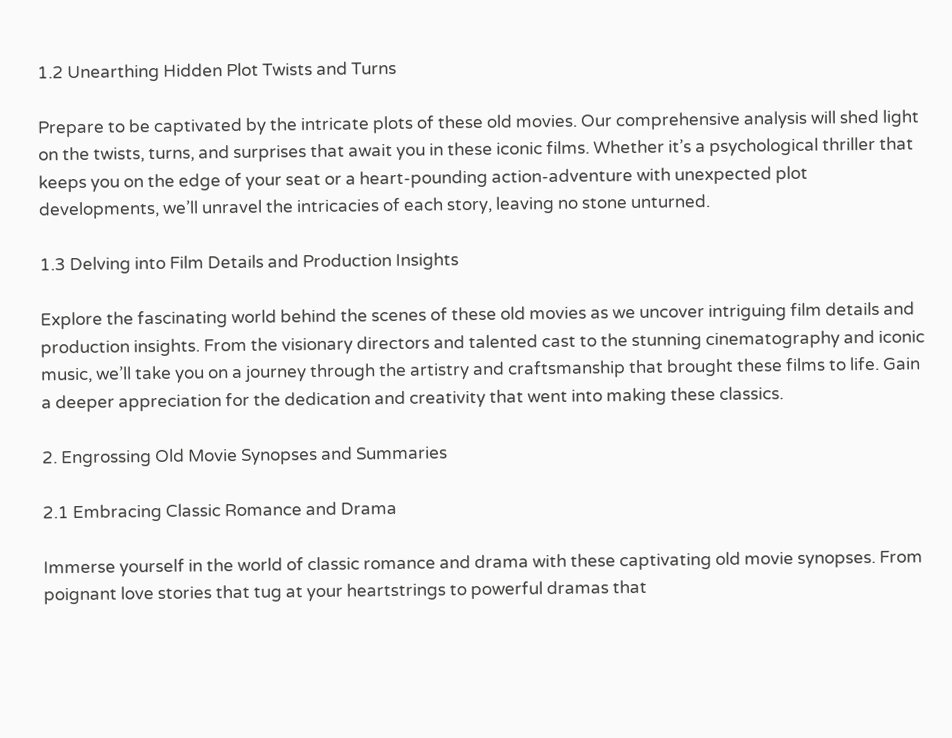1.2 Unearthing Hidden Plot Twists and Turns

Prepare to be captivated by the intricate plots of these old movies. Our comprehensive analysis will shed light on the twists, turns, and surprises that await you in these iconic films. Whether it’s a psychological thriller that keeps you on the edge of your seat or a heart-pounding action-adventure with unexpected plot developments, we’ll unravel the intricacies of each story, leaving no stone unturned.

1.3 Delving into Film Details and Production Insights

Explore the fascinating world behind the scenes of these old movies as we uncover intriguing film details and production insights. From the visionary directors and talented cast to the stunning cinematography and iconic music, we’ll take you on a journey through the artistry and craftsmanship that brought these films to life. Gain a deeper appreciation for the dedication and creativity that went into making these classics.

2. Engrossing Old Movie Synopses and Summaries

2.1 Embracing Classic Romance and Drama

Immerse yourself in the world of classic romance and drama with these captivating old movie synopses. From poignant love stories that tug at your heartstrings to powerful dramas that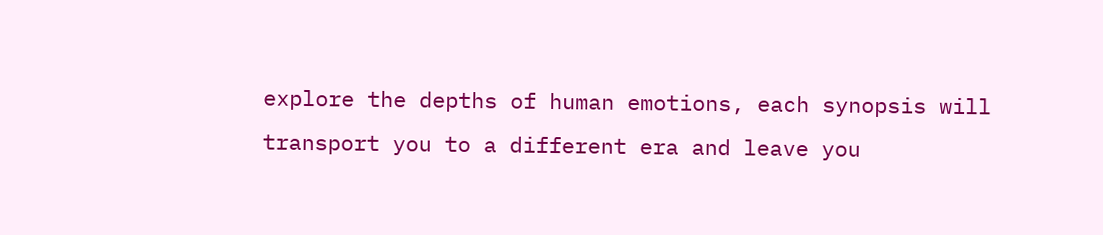explore the depths of human emotions, each synopsis will transport you to a different era and leave you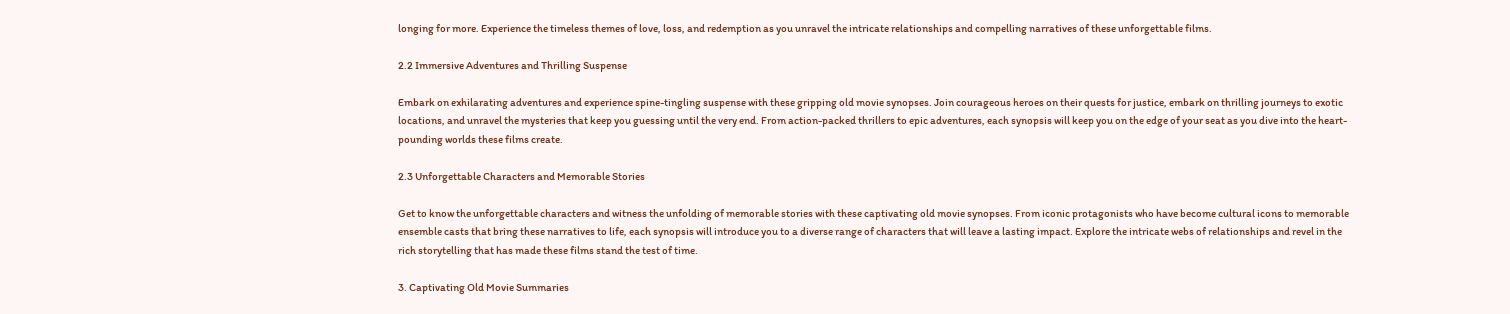longing for more. Experience the timeless themes of love, loss, and redemption as you unravel the intricate relationships and compelling narratives of these unforgettable films.

2.2 Immersive Adventures and Thrilling Suspense

Embark on exhilarating adventures and experience spine-tingling suspense with these gripping old movie synopses. Join courageous heroes on their quests for justice, embark on thrilling journeys to exotic locations, and unravel the mysteries that keep you guessing until the very end. From action-packed thrillers to epic adventures, each synopsis will keep you on the edge of your seat as you dive into the heart-pounding worlds these films create.

2.3 Unforgettable Characters and Memorable Stories

Get to know the unforgettable characters and witness the unfolding of memorable stories with these captivating old movie synopses. From iconic protagonists who have become cultural icons to memorable ensemble casts that bring these narratives to life, each synopsis will introduce you to a diverse range of characters that will leave a lasting impact. Explore the intricate webs of relationships and revel in the rich storytelling that has made these films stand the test of time.

3. Captivating Old Movie Summaries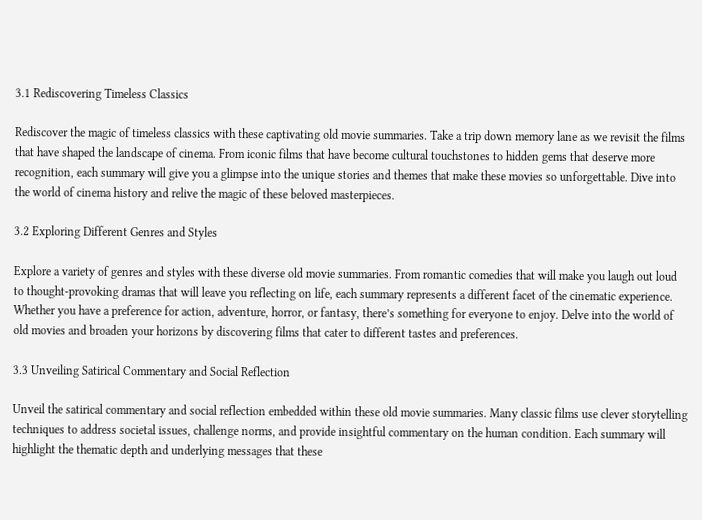3.1 Rediscovering Timeless Classics

Rediscover the magic of timeless classics with these captivating old movie summaries. Take a trip down memory lane as we revisit the films that have shaped the landscape of cinema. From iconic films that have become cultural touchstones to hidden gems that deserve more recognition, each summary will give you a glimpse into the unique stories and themes that make these movies so unforgettable. Dive into the world of cinema history and relive the magic of these beloved masterpieces.

3.2 Exploring Different Genres and Styles

Explore a variety of genres and styles with these diverse old movie summaries. From romantic comedies that will make you laugh out loud to thought-provoking dramas that will leave you reflecting on life, each summary represents a different facet of the cinematic experience. Whether you have a preference for action, adventure, horror, or fantasy, there’s something for everyone to enjoy. Delve into the world of old movies and broaden your horizons by discovering films that cater to different tastes and preferences.

3.3 Unveiling Satirical Commentary and Social Reflection

Unveil the satirical commentary and social reflection embedded within these old movie summaries. Many classic films use clever storytelling techniques to address societal issues, challenge norms, and provide insightful commentary on the human condition. Each summary will highlight the thematic depth and underlying messages that these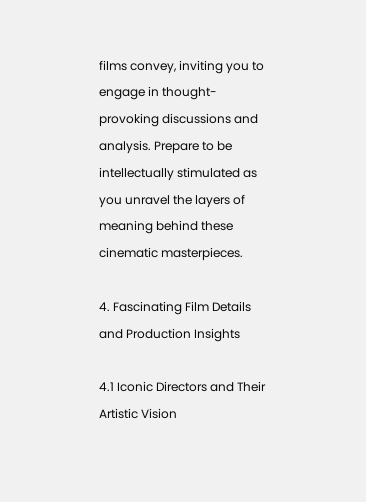films convey, inviting you to engage in thought-provoking discussions and analysis. Prepare to be intellectually stimulated as you unravel the layers of meaning behind these cinematic masterpieces.

4. Fascinating Film Details and Production Insights

4.1 Iconic Directors and Their Artistic Vision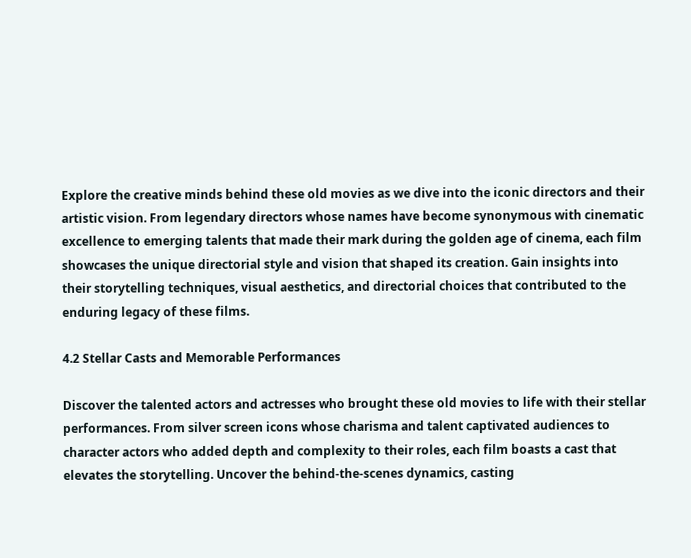Explore the creative minds behind these old movies as we dive into the iconic directors and their artistic vision. From legendary directors whose names have become synonymous with cinematic excellence to emerging talents that made their mark during the golden age of cinema, each film showcases the unique directorial style and vision that shaped its creation. Gain insights into their storytelling techniques, visual aesthetics, and directorial choices that contributed to the enduring legacy of these films.

4.2 Stellar Casts and Memorable Performances

Discover the talented actors and actresses who brought these old movies to life with their stellar performances. From silver screen icons whose charisma and talent captivated audiences to character actors who added depth and complexity to their roles, each film boasts a cast that elevates the storytelling. Uncover the behind-the-scenes dynamics, casting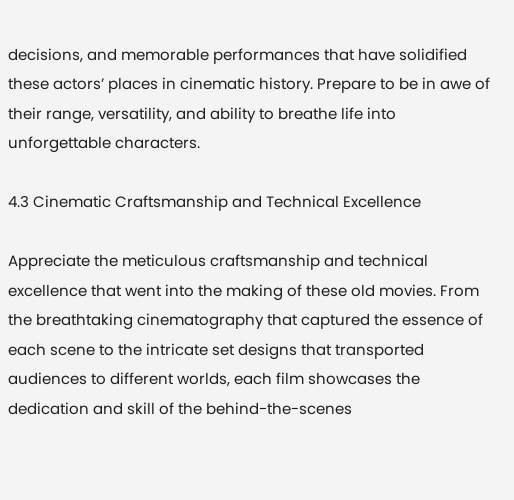decisions, and memorable performances that have solidified these actors’ places in cinematic history. Prepare to be in awe of their range, versatility, and ability to breathe life into unforgettable characters.

4.3 Cinematic Craftsmanship and Technical Excellence

Appreciate the meticulous craftsmanship and technical excellence that went into the making of these old movies. From the breathtaking cinematography that captured the essence of each scene to the intricate set designs that transported audiences to different worlds, each film showcases the dedication and skill of the behind-the-scenes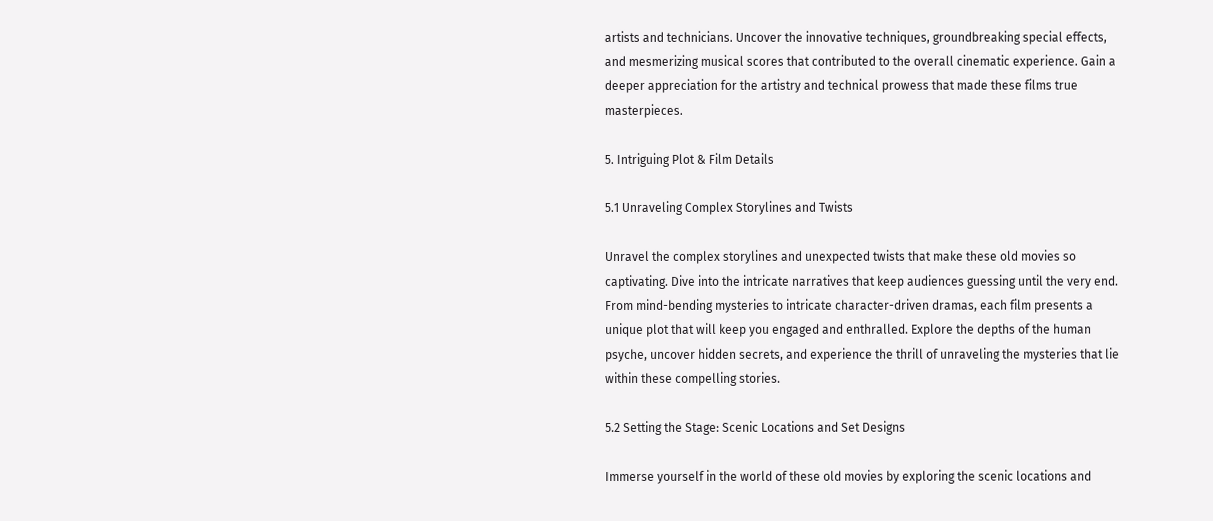artists and technicians. Uncover the innovative techniques, groundbreaking special effects, and mesmerizing musical scores that contributed to the overall cinematic experience. Gain a deeper appreciation for the artistry and technical prowess that made these films true masterpieces.

5. Intriguing Plot & Film Details

5.1 Unraveling Complex Storylines and Twists

Unravel the complex storylines and unexpected twists that make these old movies so captivating. Dive into the intricate narratives that keep audiences guessing until the very end. From mind-bending mysteries to intricate character-driven dramas, each film presents a unique plot that will keep you engaged and enthralled. Explore the depths of the human psyche, uncover hidden secrets, and experience the thrill of unraveling the mysteries that lie within these compelling stories.

5.2 Setting the Stage: Scenic Locations and Set Designs

Immerse yourself in the world of these old movies by exploring the scenic locations and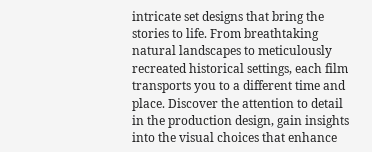intricate set designs that bring the stories to life. From breathtaking natural landscapes to meticulously recreated historical settings, each film transports you to a different time and place. Discover the attention to detail in the production design, gain insights into the visual choices that enhance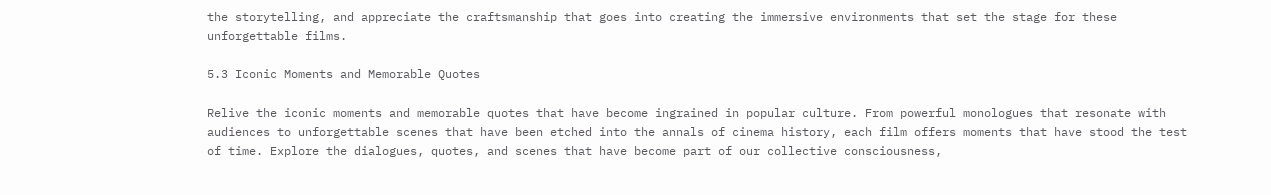the storytelling, and appreciate the craftsmanship that goes into creating the immersive environments that set the stage for these unforgettable films.

5.3 Iconic Moments and Memorable Quotes

Relive the iconic moments and memorable quotes that have become ingrained in popular culture. From powerful monologues that resonate with audiences to unforgettable scenes that have been etched into the annals of cinema history, each film offers moments that have stood the test of time. Explore the dialogues, quotes, and scenes that have become part of our collective consciousness,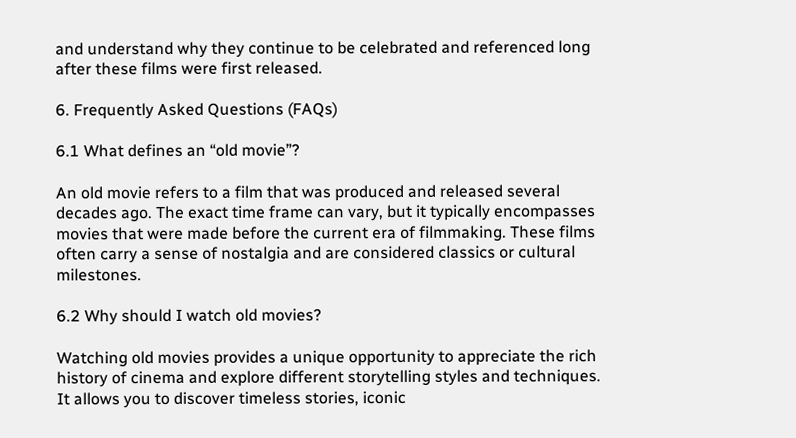and understand why they continue to be celebrated and referenced long after these films were first released.

6. Frequently Asked Questions (FAQs)

6.1 What defines an “old movie”?

An old movie refers to a film that was produced and released several decades ago. The exact time frame can vary, but it typically encompasses movies that were made before the current era of filmmaking. These films often carry a sense of nostalgia and are considered classics or cultural milestones.

6.2 Why should I watch old movies?

Watching old movies provides a unique opportunity to appreciate the rich history of cinema and explore different storytelling styles and techniques. It allows you to discover timeless stories, iconic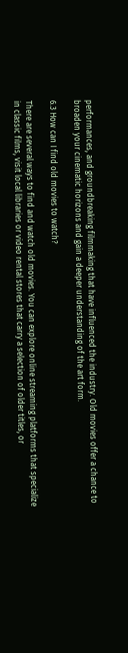performances, and groundbreaking filmmaking that have influenced the industry. Old movies offer a chance to broaden your cinematic horizons and gain a deeper understanding of the art form.

6.3 How can I find old movies to watch?

There are several ways to find and watch old movies. You can explore online streaming platforms that specialize in classic films, visit local libraries or video rental stores that carry a selection of older titles, or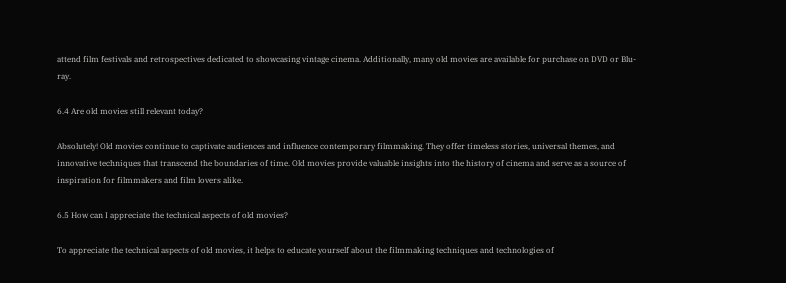attend film festivals and retrospectives dedicated to showcasing vintage cinema. Additionally, many old movies are available for purchase on DVD or Blu-ray.

6.4 Are old movies still relevant today?

Absolutely! Old movies continue to captivate audiences and influence contemporary filmmaking. They offer timeless stories, universal themes, and innovative techniques that transcend the boundaries of time. Old movies provide valuable insights into the history of cinema and serve as a source of inspiration for filmmakers and film lovers alike.

6.5 How can I appreciate the technical aspects of old movies?

To appreciate the technical aspects of old movies, it helps to educate yourself about the filmmaking techniques and technologies of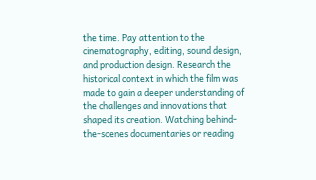the time. Pay attention to the cinematography, editing, sound design, and production design. Research the historical context in which the film was made to gain a deeper understanding of the challenges and innovations that shaped its creation. Watching behind-the-scenes documentaries or reading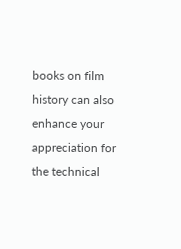books on film history can also enhance your appreciation for the technical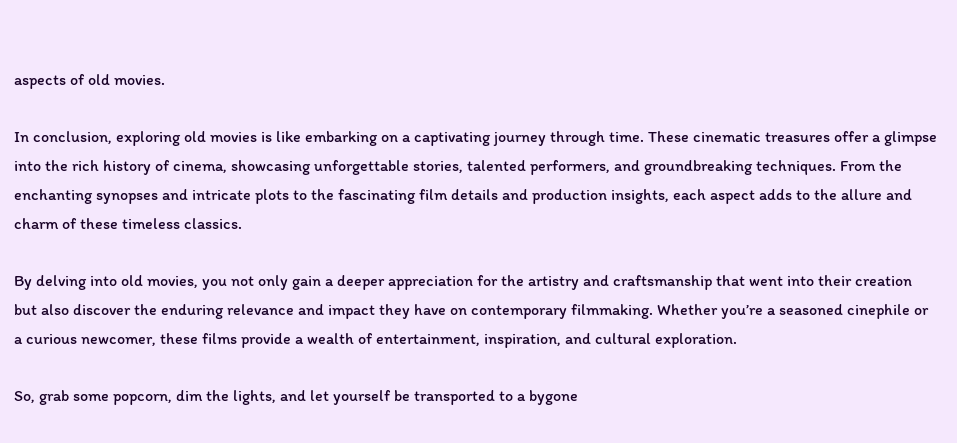aspects of old movies.

In conclusion, exploring old movies is like embarking on a captivating journey through time. These cinematic treasures offer a glimpse into the rich history of cinema, showcasing unforgettable stories, talented performers, and groundbreaking techniques. From the enchanting synopses and intricate plots to the fascinating film details and production insights, each aspect adds to the allure and charm of these timeless classics.

By delving into old movies, you not only gain a deeper appreciation for the artistry and craftsmanship that went into their creation but also discover the enduring relevance and impact they have on contemporary filmmaking. Whether you’re a seasoned cinephile or a curious newcomer, these films provide a wealth of entertainment, inspiration, and cultural exploration.

So, grab some popcorn, dim the lights, and let yourself be transported to a bygone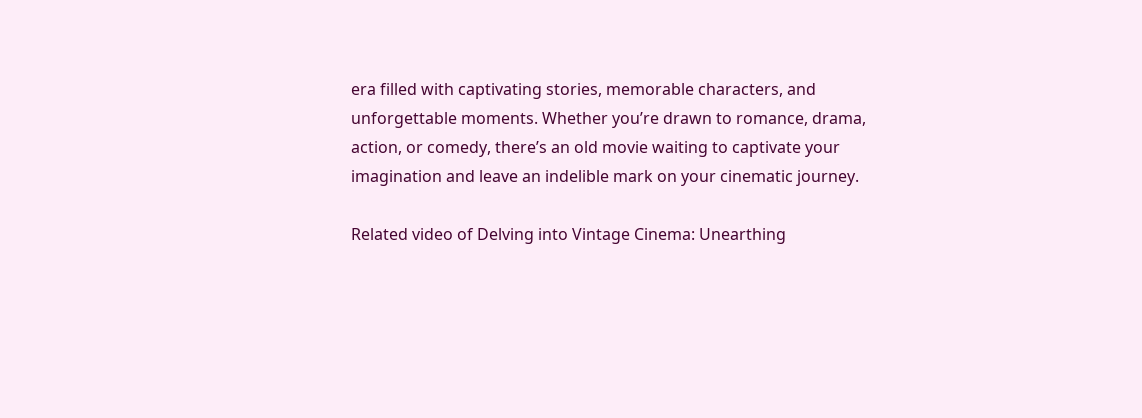era filled with captivating stories, memorable characters, and unforgettable moments. Whether you’re drawn to romance, drama, action, or comedy, there’s an old movie waiting to captivate your imagination and leave an indelible mark on your cinematic journey.

Related video of Delving into Vintage Cinema: Unearthing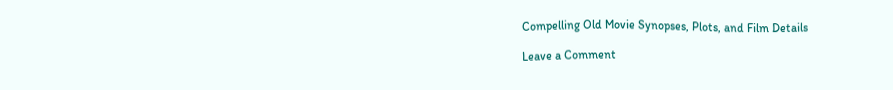Compelling Old Movie Synopses, Plots, and Film Details

Leave a Comment